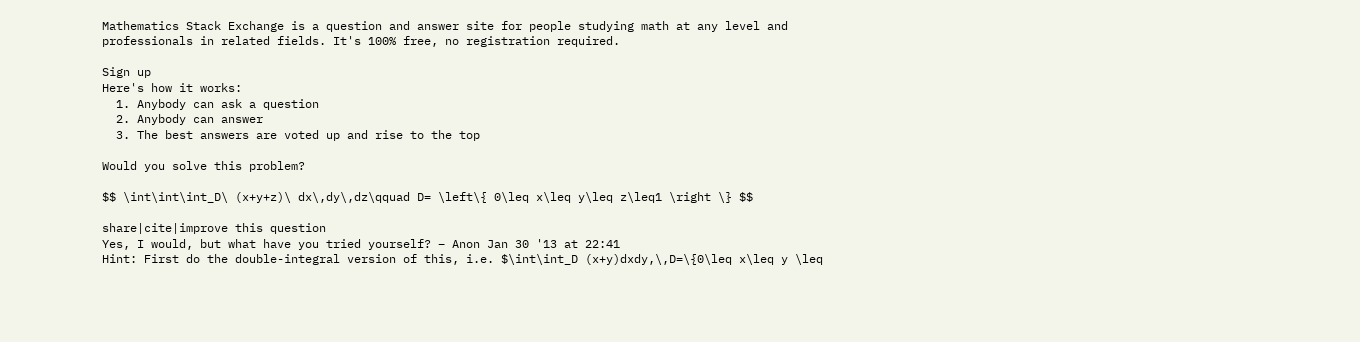Mathematics Stack Exchange is a question and answer site for people studying math at any level and professionals in related fields. It's 100% free, no registration required.

Sign up
Here's how it works:
  1. Anybody can ask a question
  2. Anybody can answer
  3. The best answers are voted up and rise to the top

Would you solve this problem?

$$ \int\int\int_D\ (x+y+z)\ dx\,dy\,dz\qquad D= \left\{ 0\leq x\leq y\leq z\leq1 \right \} $$

share|cite|improve this question
Yes, I would, but what have you tried yourself? – Anon Jan 30 '13 at 22:41
Hint: First do the double-integral version of this, i.e. $\int\int_D (x+y)dxdy,\,D=\{0\leq x\leq y \leq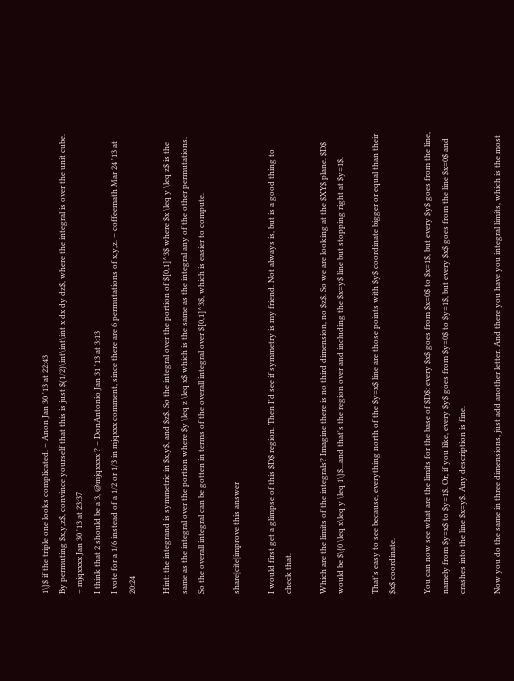1\}$ if the triple one looks complicated. – Anon Jan 30 '13 at 22:43
By permuting $x,y,z$, convince yourself that this is just $(1/2)\int\int\int x dx dy dz$, where the integral is over the unit cube. – mjqxxxx Jan 30 '13 at 23:37
I think that 2 should be a 3, @mjqxxxx ? – DonAntonio Jan 31 '13 at 3:13
I vote for a 1/6 instead of a 1/2 or 1/3 in mjqxxx comment, since there are 6 permutations of x,y,z. – coffeemath Mar 24 '13 at 20:24

Hint: the integrand is symmetric in $x,y$, and $z$. So the integral over the portion of $[0,1]^3$ where $x \leq y \leq z$ is the same as the integral over the portion where $y \leq z \leq x$ which is the same as the integral any of the other permutations. So the overall integral can be gotten in terms of the overall integral over $[0,1]^3$, which is easier to compute.

share|cite|improve this answer

I would first get a glimpse of this $D$ region. Then I'd see if symmetry is my friend. Not always is, but is a good thing to check that.

Which are the limits of the integrals? Imagine there is no third dimension, no $z$. So we are looking at the $XY$ plane. $D$ would be $\{0 \leq x\leq y \leq 1\}$...and that's the region over and including the $x=y$ line but stopping right at $y=1$.

That's easy to see because, everything north of the $y=x$ line are those points with $y$ coordinate bigger or equal than their $x$ coordinate.

You can now see what are the limits for the base of $D$: every $x$ goes from $x=0$ to $x=1$, but every $y$ goes from the line, namely from $y=x$ to $y=1$. Or, if you like, every $y$ goes from $y=0$ to $y=1$, but every $x$ goes from the line $x=0$ and crashes into the line $x=y$. Any description is fine.

Now you do the same in three dimensions, just add another letter. And there you have you integral limits, which is the most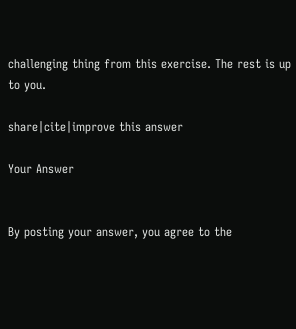challenging thing from this exercise. The rest is up to you.

share|cite|improve this answer

Your Answer


By posting your answer, you agree to the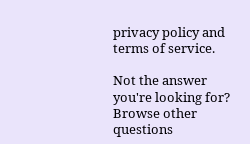privacy policy and terms of service.

Not the answer you're looking for? Browse other questions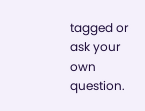tagged or ask your own question.